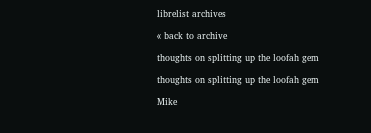librelist archives

« back to archive

thoughts on splitting up the loofah gem

thoughts on splitting up the loofah gem

Mike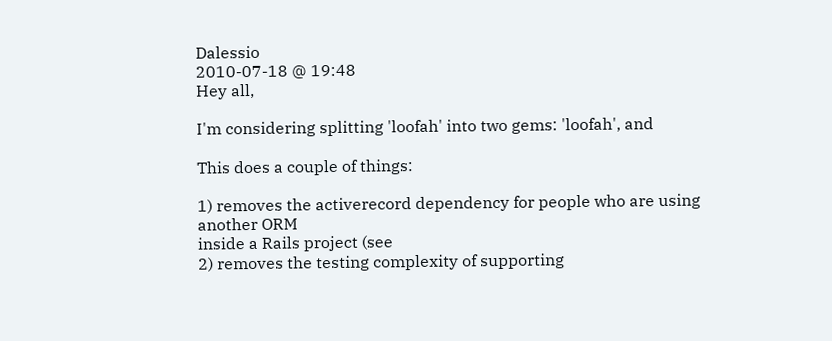Dalessio
2010-07-18 @ 19:48
Hey all,

I'm considering splitting 'loofah' into two gems: 'loofah', and

This does a couple of things:

1) removes the activerecord dependency for people who are using another ORM
inside a Rails project (see
2) removes the testing complexity of supporting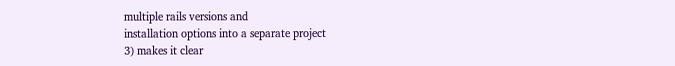multiple rails versions and
installation options into a separate project
3) makes it clear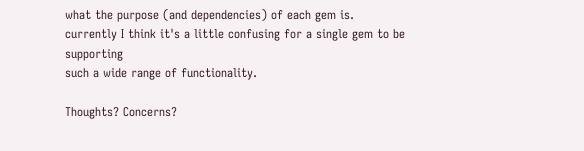what the purpose (and dependencies) of each gem is.
currently I think it's a little confusing for a single gem to be supporting
such a wide range of functionality.

Thoughts? Concerns?